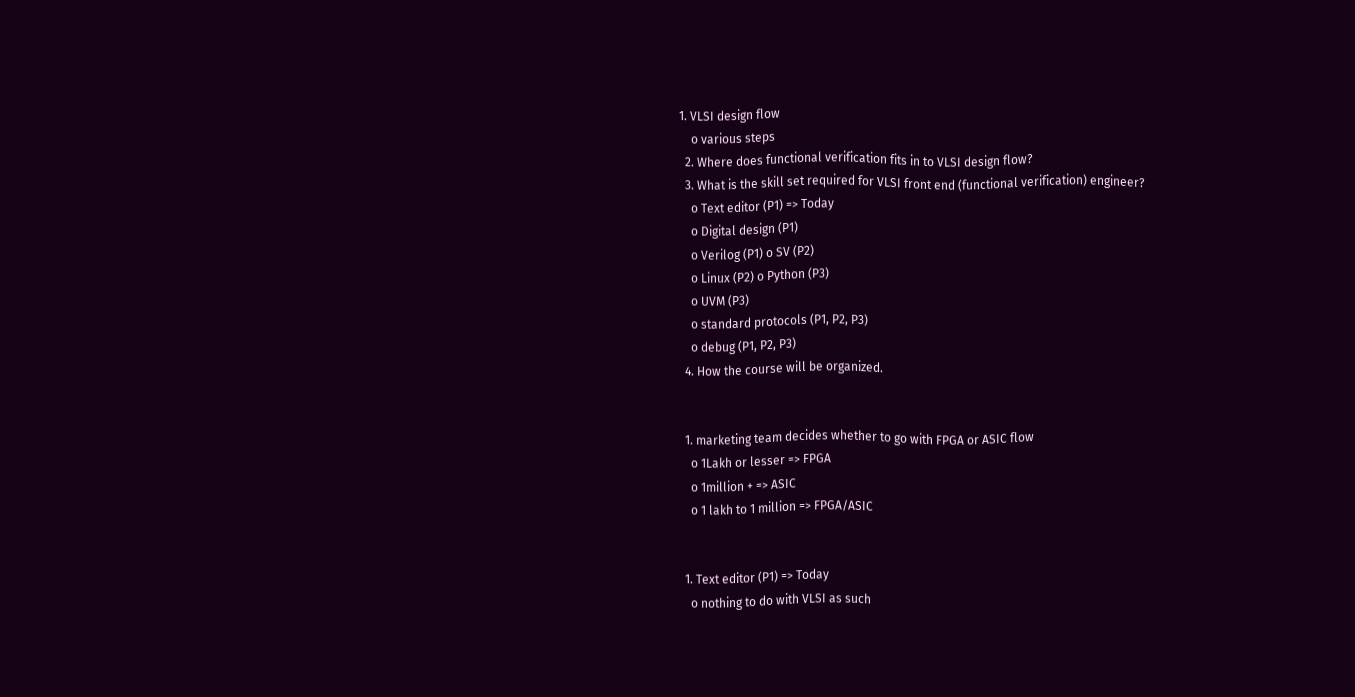1. VLSI design flow
    o various steps
  2. Where does functional verification fits in to VLSI design flow?
  3. What is the skill set required for VLSI front end (functional verification) engineer?
    o Text editor (P1) => Today
    o Digital design (P1)
    o Verilog (P1) o SV (P2)
    o Linux (P2) o Python (P3)
    o UVM (P3)
    o standard protocols (P1, P2, P3)
    o debug (P1, P2, P3)
  4. How the course will be organized.


  1. marketing team decides whether to go with FPGA or ASIC flow
    o 1Lakh or lesser => FPGA
    o 1million + => ASIC
    o 1 lakh to 1 million => FPGA/ASIC


  1. Text editor (P1) => Today
    o nothing to do with VLSI as such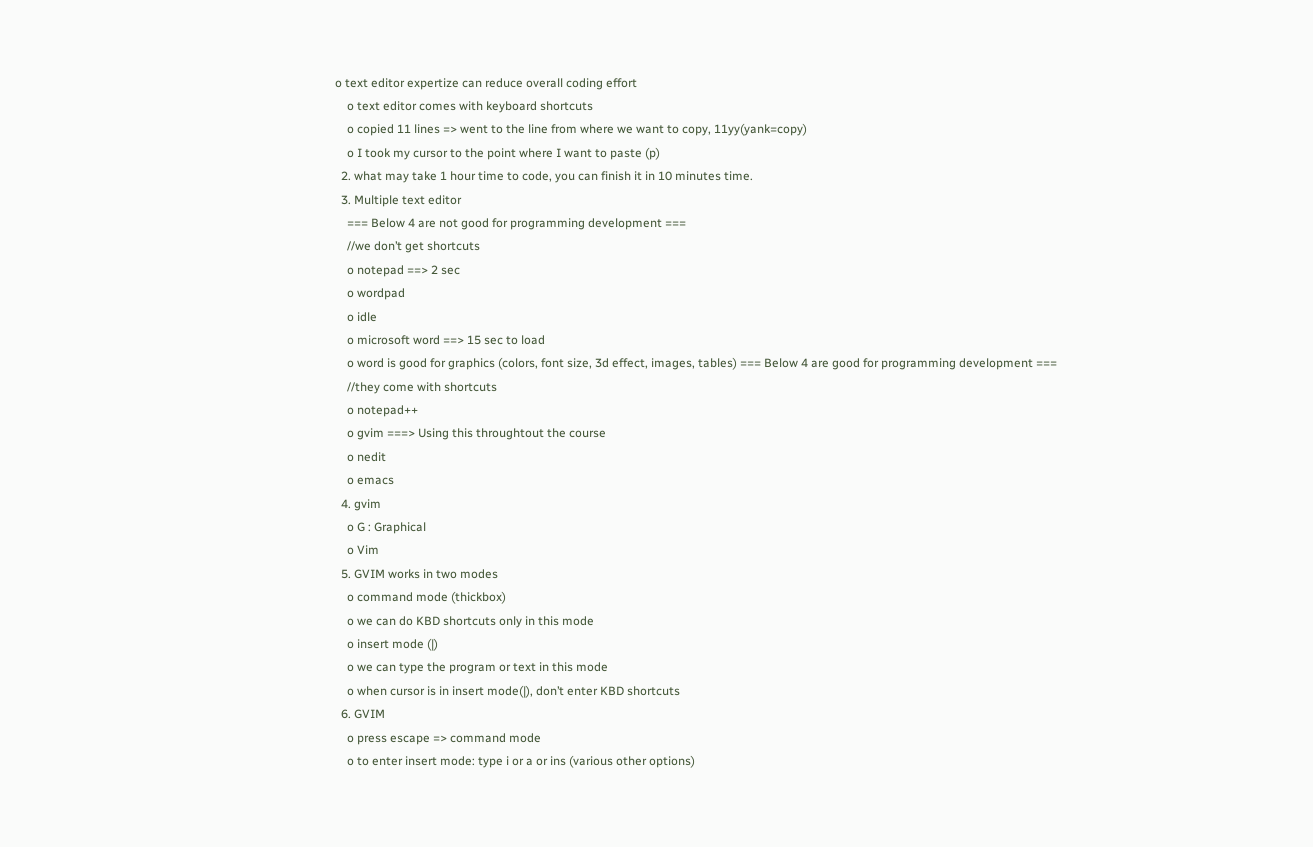o text editor expertize can reduce overall coding effort
    o text editor comes with keyboard shortcuts
    o copied 11 lines => went to the line from where we want to copy, 11yy(yank=copy)
    o I took my cursor to the point where I want to paste (p)
  2. what may take 1 hour time to code, you can finish it in 10 minutes time.
  3. Multiple text editor
    === Below 4 are not good for programming development ===
    //we don’t get shortcuts
    o notepad ==> 2 sec
    o wordpad
    o idle
    o microsoft word ==> 15 sec to load
    o word is good for graphics (colors, font size, 3d effect, images, tables) === Below 4 are good for programming development ===
    //they come with shortcuts
    o notepad++
    o gvim ===> Using this throughtout the course
    o nedit
    o emacs
  4. gvim
    o G : Graphical
    o Vim
  5. GVIM works in two modes
    o command mode (thickbox)
    o we can do KBD shortcuts only in this mode
    o insert mode (|)
    o we can type the program or text in this mode
    o when cursor is in insert mode(|), don’t enter KBD shortcuts
  6. GVIM
    o press escape => command mode
    o to enter insert mode: type i or a or ins (various other options)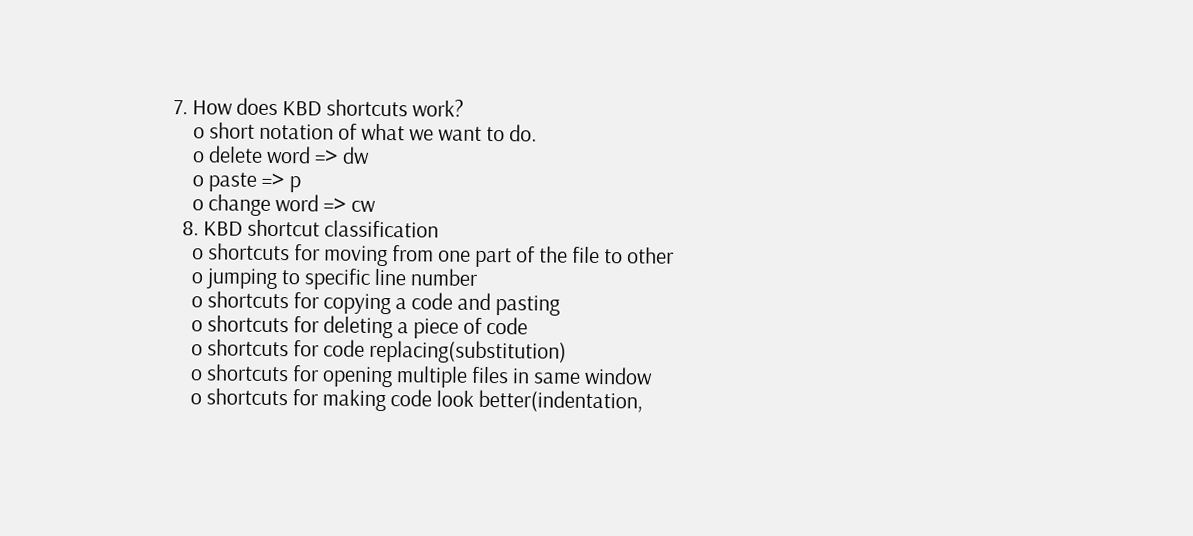7. How does KBD shortcuts work?
    o short notation of what we want to do.
    o delete word => dw
    o paste => p
    o change word => cw
  8. KBD shortcut classification
    o shortcuts for moving from one part of the file to other
    o jumping to specific line number
    o shortcuts for copying a code and pasting
    o shortcuts for deleting a piece of code
    o shortcuts for code replacing(substitution)
    o shortcuts for opening multiple files in same window
    o shortcuts for making code look better(indentation,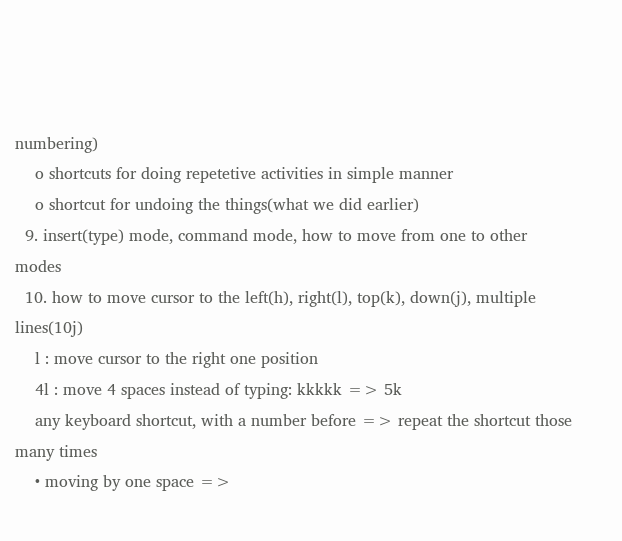numbering)
    o shortcuts for doing repetetive activities in simple manner
    o shortcut for undoing the things(what we did earlier)
  9. insert(type) mode, command mode, how to move from one to other modes
  10. how to move cursor to the left(h), right(l), top(k), down(j), multiple lines(10j)
    l : move cursor to the right one position
    4l : move 4 spaces instead of typing: kkkkk => 5k
    any keyboard shortcut, with a number before => repeat the shortcut those many times
    • moving by one space =>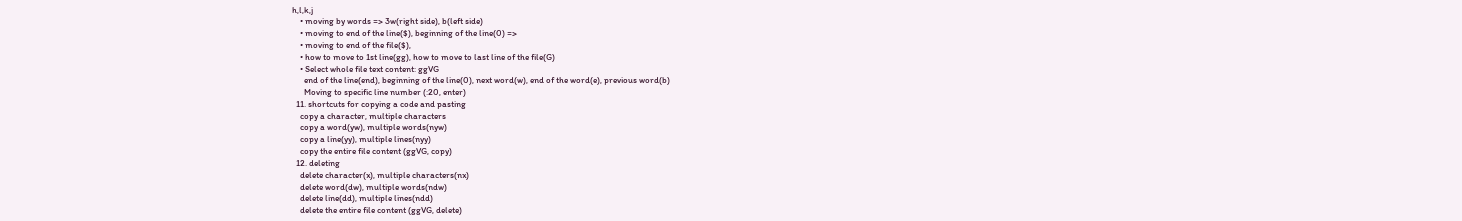h,l,k,j
    • moving by words => 3w(right side), b(left side)
    • moving to end of the line($), beginning of the line(0) =>
    • moving to end of the file($),
    • how to move to 1st line(gg), how to move to last line of the file(G)
    • Select whole file text content: ggVG
      end of the line(end), beginning of the line(0), next word(w), end of the word(e), previous word(b)
      Moving to specific line number (:20, enter)
  11. shortcuts for copying a code and pasting
    copy a character, multiple characters
    copy a word(yw), multiple words(nyw)
    copy a line(yy), multiple lines(nyy)
    copy the entire file content (ggVG, copy)
  12. deleting
    delete character(x), multiple characters(nx)
    delete word(dw), multiple words(ndw)
    delete line(dd), multiple lines(ndd)
    delete the entire file content (ggVG, delete)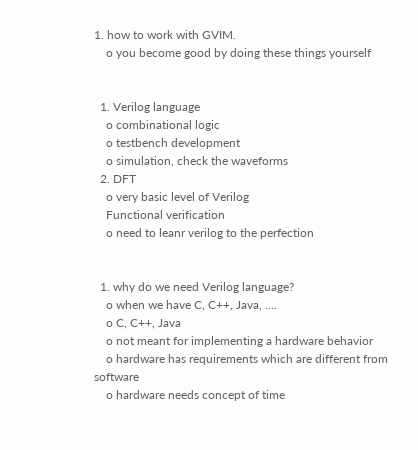1. how to work with GVIM.
    o you become good by doing these things yourself


  1. Verilog language
    o combinational logic
    o testbench development
    o simulation, check the waveforms
  2. DFT
    o very basic level of Verilog
    Functional verification
    o need to leanr verilog to the perfection


  1. why do we need Verilog language?
    o when we have C, C++, Java, ….
    o C, C++, Java
    o not meant for implementing a hardware behavior
    o hardware has requirements which are different from software
    o hardware needs concept of time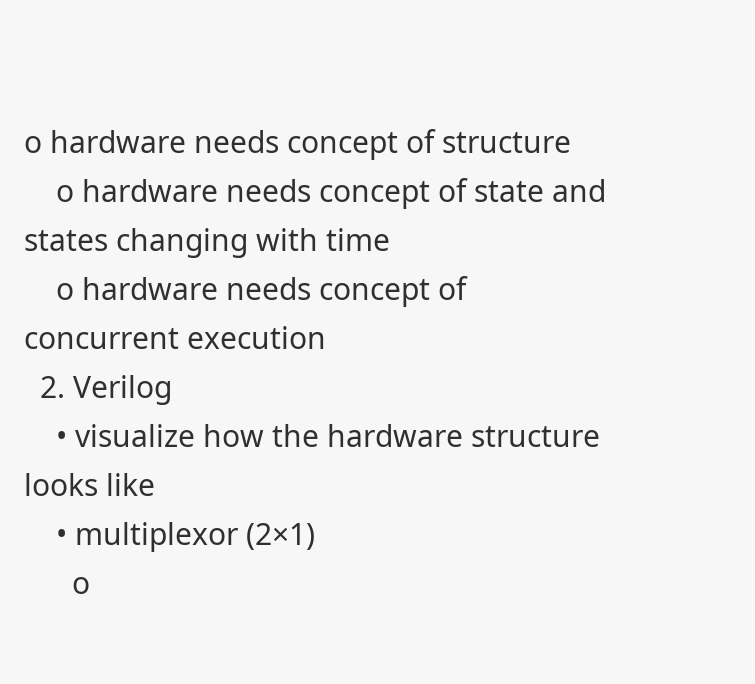o hardware needs concept of structure
    o hardware needs concept of state and states changing with time
    o hardware needs concept of concurrent execution
  2. Verilog
    • visualize how the hardware structure looks like
    • multiplexor (2×1)
      o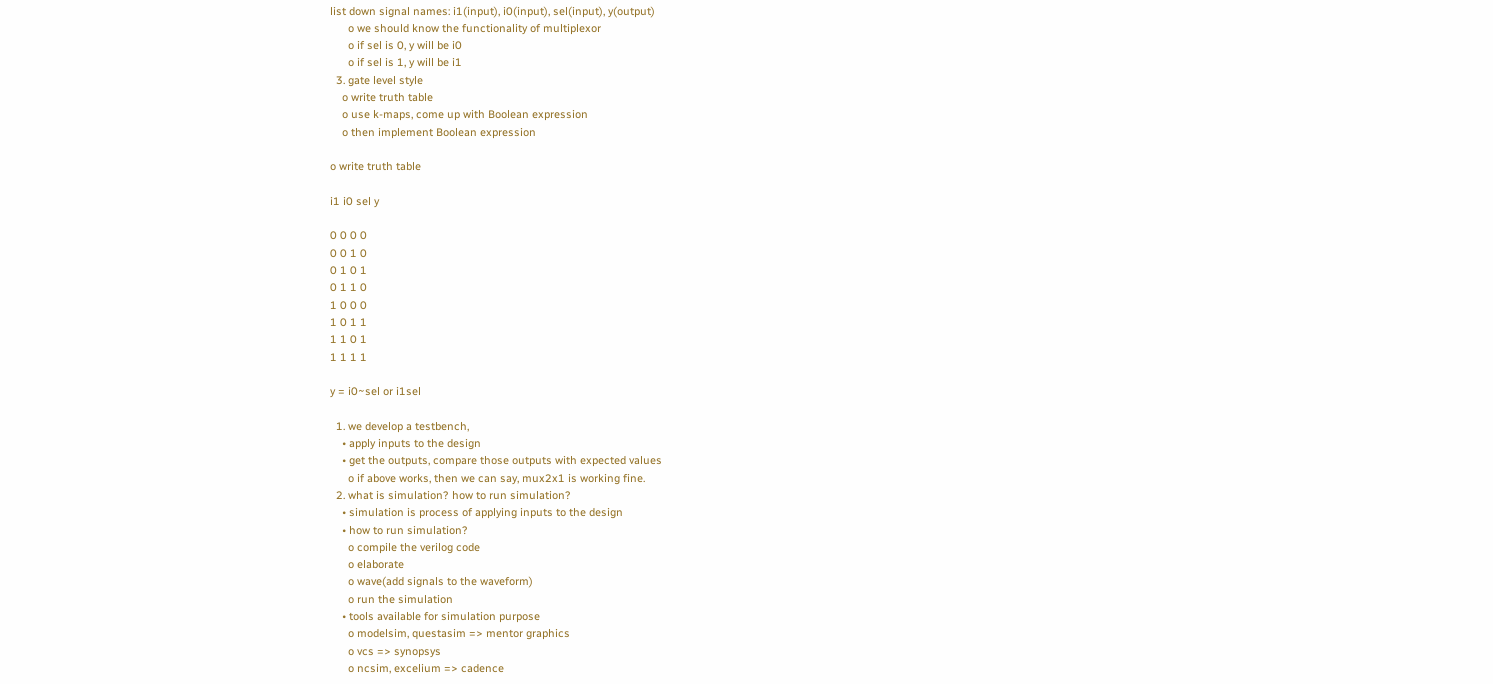list down signal names: i1(input), i0(input), sel(input), y(output)
      o we should know the functionality of multiplexor
      o if sel is 0, y will be i0
      o if sel is 1, y will be i1
  3. gate level style
    o write truth table
    o use k-maps, come up with Boolean expression
    o then implement Boolean expression

o write truth table

i1 i0 sel y

0 0 0 0
0 0 1 0
0 1 0 1
0 1 1 0
1 0 0 0
1 0 1 1
1 1 0 1
1 1 1 1

y = i0~sel or i1sel

  1. we develop a testbench,
    • apply inputs to the design
    • get the outputs, compare those outputs with expected values
      o if above works, then we can say, mux2x1 is working fine.
  2. what is simulation? how to run simulation?
    • simulation is process of applying inputs to the design
    • how to run simulation?
      o compile the verilog code
      o elaborate
      o wave(add signals to the waveform)
      o run the simulation
    • tools available for simulation purpose
      o modelsim, questasim => mentor graphics
      o vcs => synopsys
      o ncsim, excelium => cadence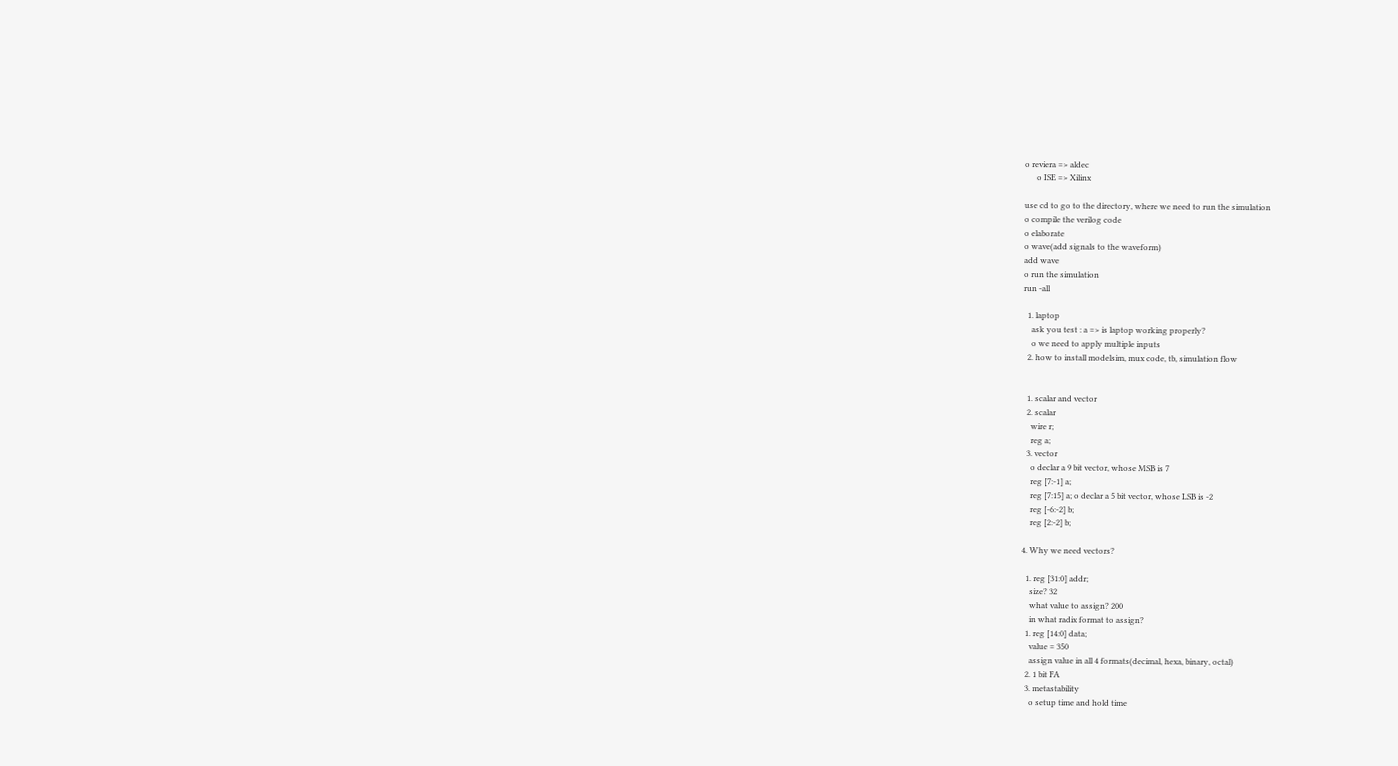o reviera => aldec
      o ISE => Xilinx

use cd to go to the directory, where we need to run the simulation
o compile the verilog code
o elaborate
o wave(add signals to the waveform)
add wave
o run the simulation
run -all

  1. laptop
    ask you test : a => is laptop working properly?
    o we need to apply multiple inputs
  2. how to install modelsim, mux code, tb, simulation flow


  1. scalar and vector
  2. scalar
    wire r;
    reg a;
  3. vector
    o declar a 9 bit vector, whose MSB is 7
    reg [7:-1] a;
    reg [7:15] a; o declar a 5 bit vector, whose LSB is -2
    reg [-6:-2] b;
    reg [2:-2] b;

4. Why we need vectors?

  1. reg [31:0] addr;
    size? 32
    what value to assign? 200
    in what radix format to assign?
  1. reg [14:0] data;
    value = 350
    assign value in all 4 formats(decimal, hexa, binary, octal)
  2. 1 bit FA
  3. metastability
    o setup time and hold time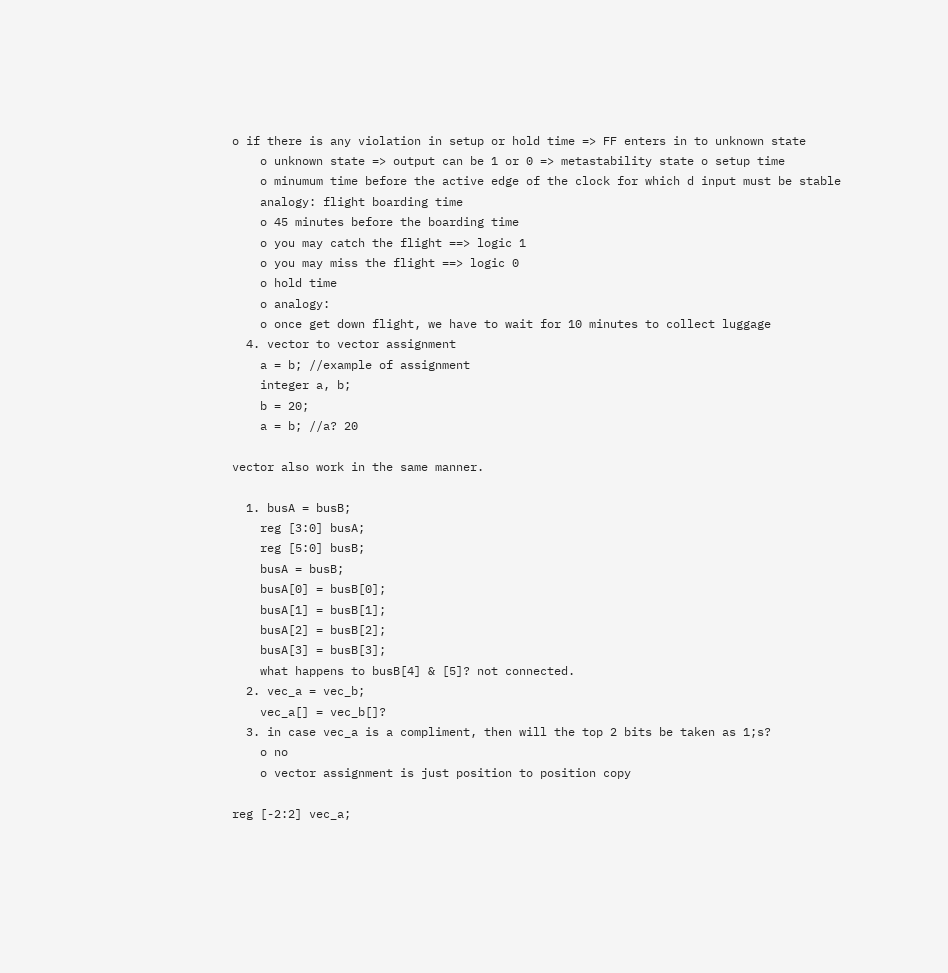o if there is any violation in setup or hold time => FF enters in to unknown state
    o unknown state => output can be 1 or 0 => metastability state o setup time
    o minumum time before the active edge of the clock for which d input must be stable
    analogy: flight boarding time
    o 45 minutes before the boarding time
    o you may catch the flight ==> logic 1
    o you may miss the flight ==> logic 0
    o hold time
    o analogy:
    o once get down flight, we have to wait for 10 minutes to collect luggage
  4. vector to vector assignment
    a = b; //example of assignment
    integer a, b;
    b = 20;
    a = b; //a? 20

vector also work in the same manner.

  1. busA = busB;
    reg [3:0] busA;
    reg [5:0] busB;
    busA = busB;
    busA[0] = busB[0];
    busA[1] = busB[1];
    busA[2] = busB[2];
    busA[3] = busB[3];
    what happens to busB[4] & [5]? not connected.
  2. vec_a = vec_b;
    vec_a[] = vec_b[]?
  3. in case vec_a is a compliment, then will the top 2 bits be taken as 1;s?
    o no
    o vector assignment is just position to position copy

reg [-2:2] vec_a;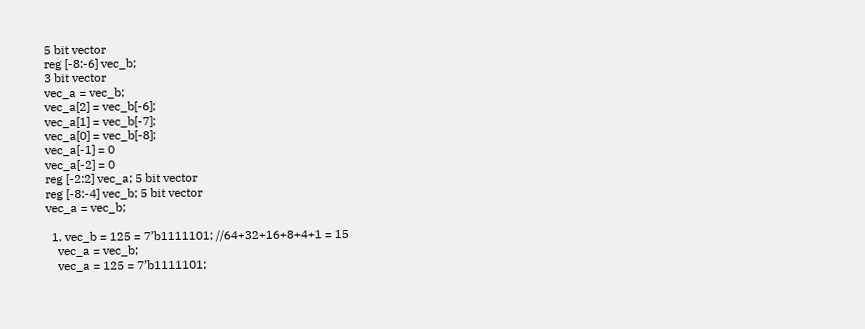5 bit vector
reg [-8:-6] vec_b;
3 bit vector
vec_a = vec_b;
vec_a[2] = vec_b[-6];
vec_a[1] = vec_b[-7];
vec_a[0] = vec_b[-8];
vec_a[-1] = 0
vec_a[-2] = 0
reg [-2:2] vec_a; 5 bit vector
reg [-8:-4] vec_b; 5 bit vector
vec_a = vec_b;

  1. vec_b = 125 = 7’b1111101; //64+32+16+8+4+1 = 15
    vec_a = vec_b;
    vec_a = 125 = 7’b1111101;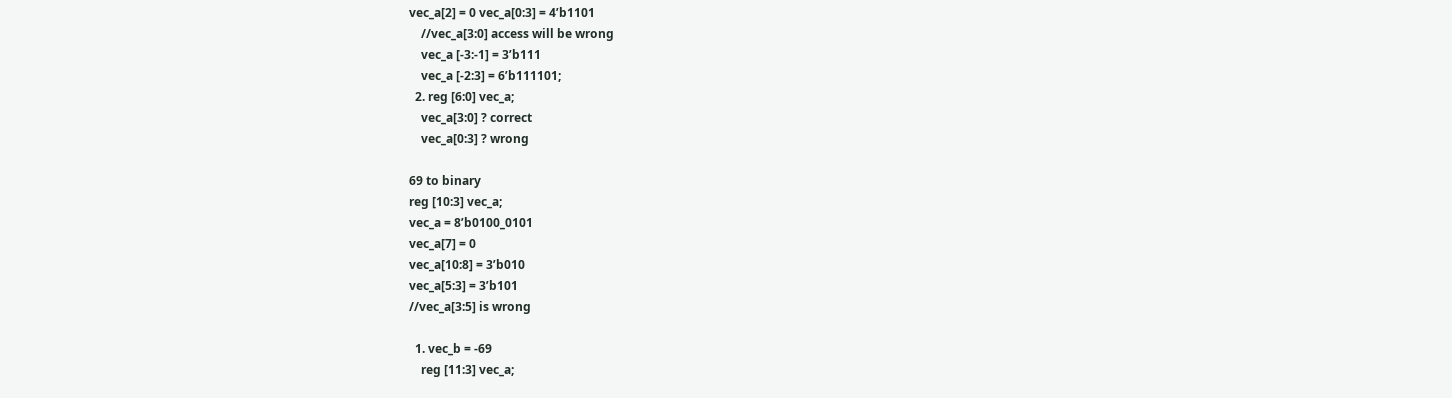vec_a[2] = 0 vec_a[0:3] = 4’b1101
    //vec_a[3:0] access will be wrong
    vec_a [-3:-1] = 3’b111
    vec_a [-2:3] = 6’b111101;
  2. reg [6:0] vec_a;
    vec_a[3:0] ? correct
    vec_a[0:3] ? wrong

69 to binary
reg [10:3] vec_a;
vec_a = 8’b0100_0101
vec_a[7] = 0
vec_a[10:8] = 3’b010
vec_a[5:3] = 3’b101
//vec_a[3:5] is wrong

  1. vec_b = -69
    reg [11:3] vec_a;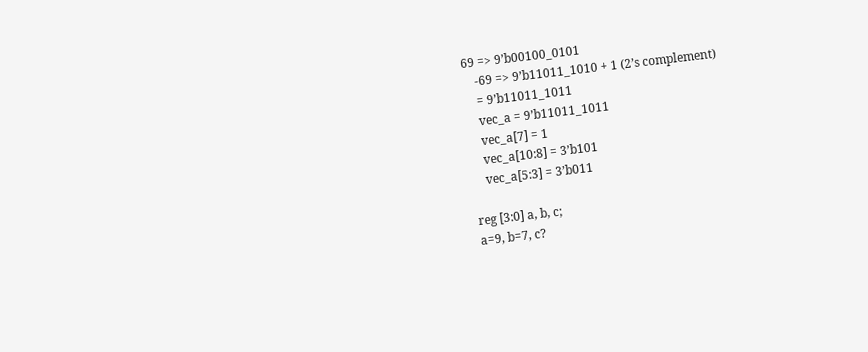69 => 9’b00100_0101
    -69 => 9’b11011_1010 + 1 (2’s complement)
    = 9’b11011_1011
    vec_a = 9’b11011_1011
    vec_a[7] = 1
    vec_a[10:8] = 3’b101
    vec_a[5:3] = 3’b011

reg [3:0] a, b, c;
a=9, b=7, c?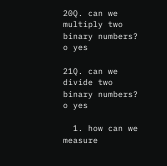20Q. can we multiply two binary numbers?
o yes

21Q. can we divide two binary numbers?
o yes

  1. how can we measure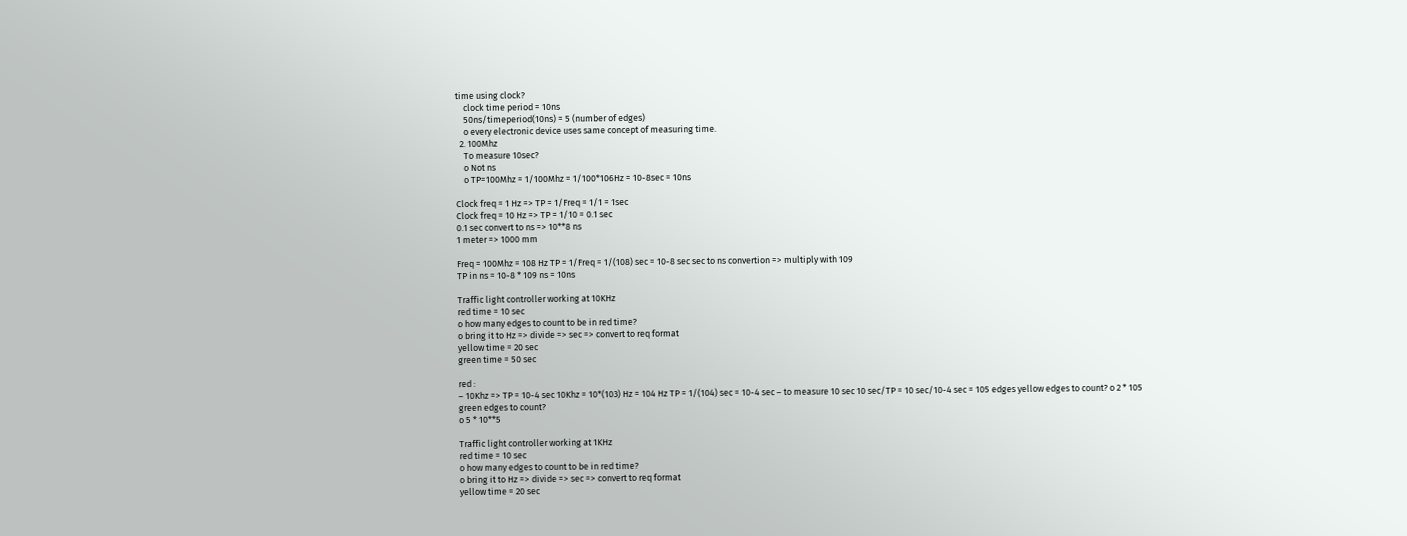time using clock?
    clock time period = 10ns
    50ns/timeperiod(10ns) = 5 (number of edges)
    o every electronic device uses same concept of measuring time.
  2. 100Mhz
    To measure 10sec?
    o Not ns
    o TP=100Mhz = 1/100Mhz = 1/100*106Hz = 10-8sec = 10ns

Clock freq = 1 Hz => TP = 1/Freq = 1/1 = 1sec
Clock freq = 10 Hz => TP = 1/10 = 0.1 sec
0.1 sec convert to ns => 10**8 ns
1 meter => 1000 mm

Freq = 100Mhz = 108 Hz TP = 1/Freq = 1/(108) sec = 10-8 sec sec to ns convertion => multiply with 109
TP in ns = 10-8 * 109 ns = 10ns

Traffic light controller working at 10KHz
red time = 10 sec
o how many edges to count to be in red time?
o bring it to Hz => divide => sec => convert to req format
yellow time = 20 sec
green time = 50 sec

red :
– 10Khz => TP = 10-4 sec 10Khz = 10*(103) Hz = 104 Hz TP = 1/(104) sec = 10-4 sec – to measure 10 sec 10 sec/TP = 10 sec/10-4 sec = 105 edges yellow edges to count? o 2 * 105
green edges to count?
o 5 * 10**5

Traffic light controller working at 1KHz
red time = 10 sec
o how many edges to count to be in red time?
o bring it to Hz => divide => sec => convert to req format
yellow time = 20 sec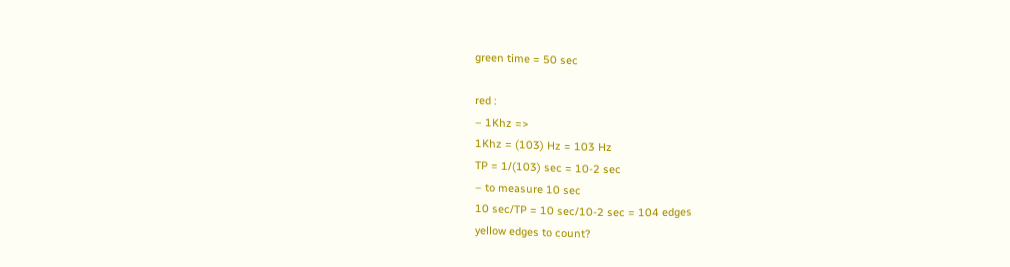green time = 50 sec

red :
– 1Khz =>
1Khz = (103) Hz = 103 Hz
TP = 1/(103) sec = 10-2 sec
– to measure 10 sec
10 sec/TP = 10 sec/10-2 sec = 104 edges
yellow edges to count?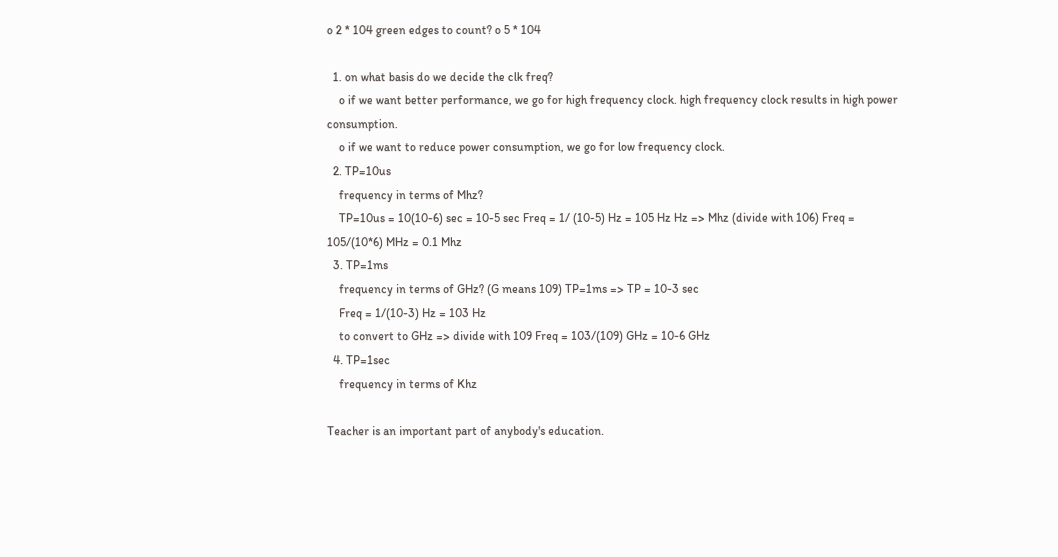o 2 * 104 green edges to count? o 5 * 104

  1. on what basis do we decide the clk freq?
    o if we want better performance, we go for high frequency clock. high frequency clock results in high power consumption.
    o if we want to reduce power consumption, we go for low frequency clock.
  2. TP=10us
    frequency in terms of Mhz?
    TP=10us = 10(10-6) sec = 10-5 sec Freq = 1/ (10-5) Hz = 105 Hz Hz => Mhz (divide with 106) Freq = 105/(10*6) MHz = 0.1 Mhz
  3. TP=1ms
    frequency in terms of GHz? (G means 109) TP=1ms => TP = 10-3 sec
    Freq = 1/(10-3) Hz = 103 Hz
    to convert to GHz => divide with 109 Freq = 103/(109) GHz = 10-6 GHz
  4. TP=1sec
    frequency in terms of Khz

Teacher is an important part of anybody's education.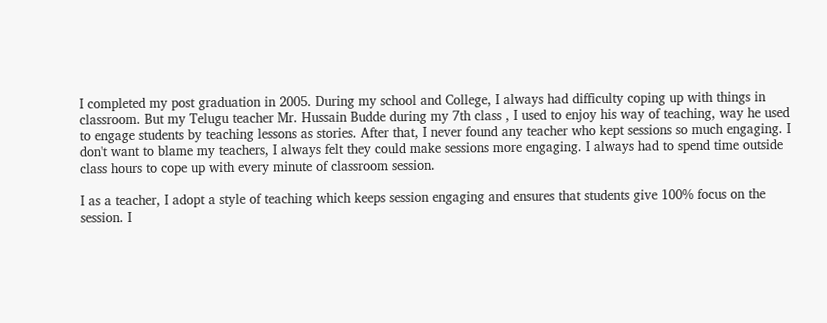I completed my post graduation in 2005. During my school and College, I always had difficulty coping up with things in classroom. But my Telugu teacher Mr. Hussain Budde during my 7th class , I used to enjoy his way of teaching, way he used to engage students by teaching lessons as stories. After that, I never found any teacher who kept sessions so much engaging. I don't want to blame my teachers, I always felt they could make sessions more engaging. I always had to spend time outside class hours to cope up with every minute of classroom session.

I as a teacher, I adopt a style of teaching which keeps session engaging and ensures that students give 100% focus on the session. I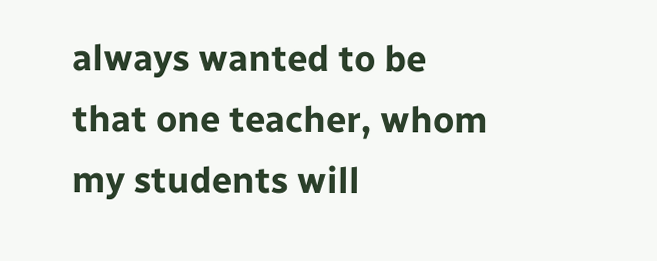always wanted to be that one teacher, whom my students will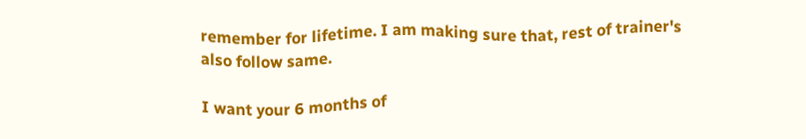remember for lifetime. I am making sure that, rest of trainer's also follow same.

I want your 6 months of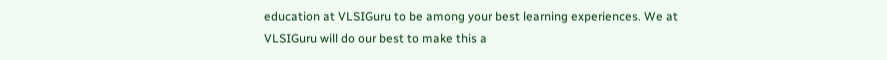education at VLSIGuru to be among your best learning experiences. We at VLSIGuru will do our best to make this a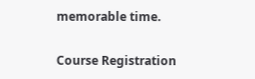memorable time.

Course Registration